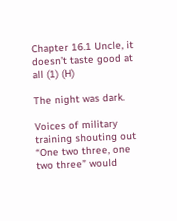Chapter 16.1 Uncle, it doesn’t taste good at all (1) (H)

The night was dark.

Voices of military training shouting out “One two three, one two three” would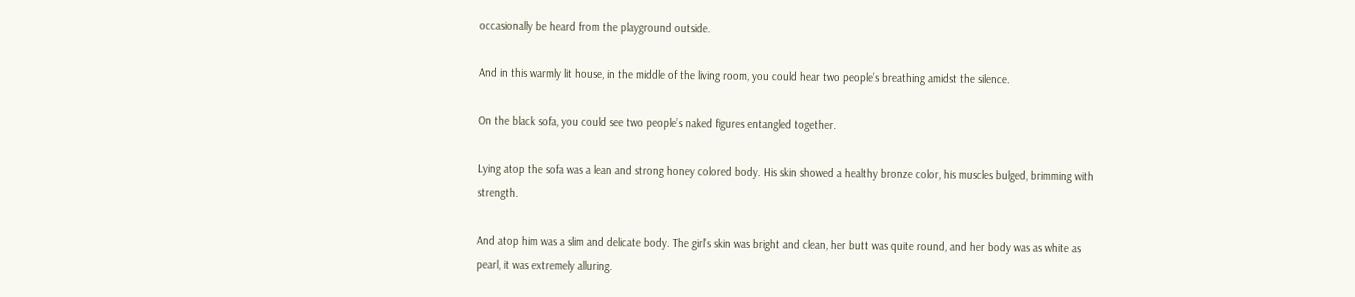occasionally be heard from the playground outside.

And in this warmly lit house, in the middle of the living room, you could hear two people’s breathing amidst the silence.

On the black sofa, you could see two people’s naked figures entangled together.

Lying atop the sofa was a lean and strong honey colored body. His skin showed a healthy bronze color, his muscles bulged, brimming with strength.

And atop him was a slim and delicate body. The girl’s skin was bright and clean, her butt was quite round, and her body was as white as pearl, it was extremely alluring.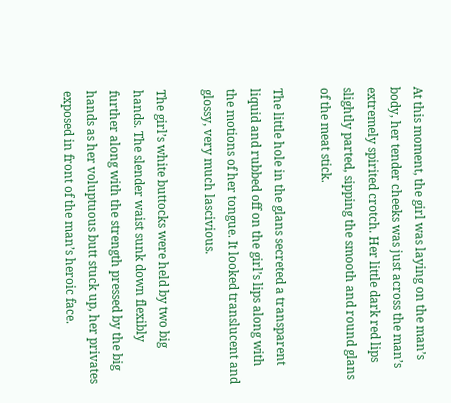At this moment, the girl was laying on the man’s body, her tender cheeks was just across the man’s extremely spirited crotch. Her little dark red lips slightly parted, sipping the smooth and round glans of the meat stick.

The little hole in the glans secreted a transparent liquid and rubbed off on the girl’s lips along with the motions of her tongue. It looked translucent and glossy, very much lascivious.

The girl’s white buttocks were held by two big hands. The slender waist sunk down flexibly further along with the strength pressed by the big hands as her voluptuous butt stuck up, her privates exposed in front of the man’s heroic face.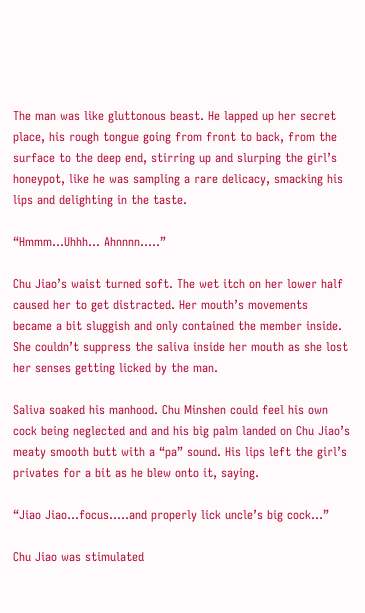The man was like gluttonous beast. He lapped up her secret place, his rough tongue going from front to back, from the surface to the deep end, stirring up and slurping the girl’s honeypot, like he was sampling a rare delicacy, smacking his lips and delighting in the taste.

“Hmmm…Uhhh… Ahnnnn…..”

Chu Jiao’s waist turned soft. The wet itch on her lower half caused her to get distracted. Her mouth’s movements became a bit sluggish and only contained the member inside. She couldn’t suppress the saliva inside her mouth as she lost her senses getting licked by the man.

Saliva soaked his manhood. Chu Minshen could feel his own cock being neglected and and his big palm landed on Chu Jiao’s meaty smooth butt with a “pa” sound. His lips left the girl’s privates for a bit as he blew onto it, saying.

“Jiao Jiao…focus…..and properly lick uncle’s big cock…”

Chu Jiao was stimulated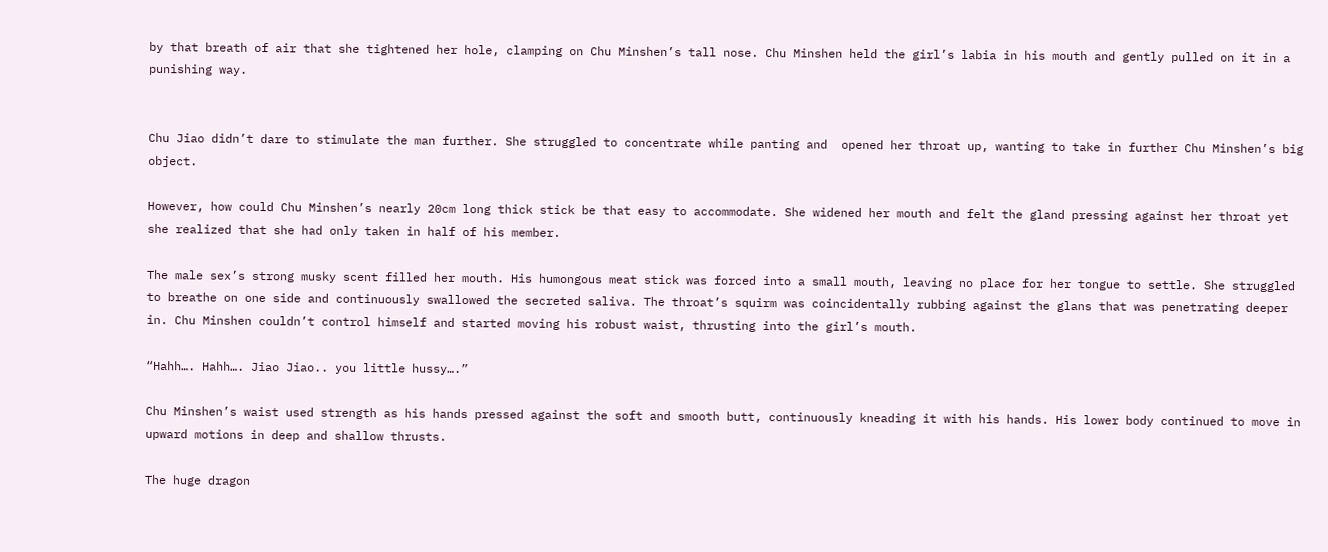by that breath of air that she tightened her hole, clamping on Chu Minshen’s tall nose. Chu Minshen held the girl’s labia in his mouth and gently pulled on it in a punishing way.


Chu Jiao didn’t dare to stimulate the man further. She struggled to concentrate while panting and  opened her throat up, wanting to take in further Chu Minshen’s big object.

However, how could Chu Minshen’s nearly 20cm long thick stick be that easy to accommodate. She widened her mouth and felt the gland pressing against her throat yet she realized that she had only taken in half of his member.

The male sex’s strong musky scent filled her mouth. His humongous meat stick was forced into a small mouth, leaving no place for her tongue to settle. She struggled to breathe on one side and continuously swallowed the secreted saliva. The throat’s squirm was coincidentally rubbing against the glans that was penetrating deeper in. Chu Minshen couldn’t control himself and started moving his robust waist, thrusting into the girl’s mouth.

“Hahh…. Hahh…. Jiao Jiao.. you little hussy….”

Chu Minshen’s waist used strength as his hands pressed against the soft and smooth butt, continuously kneading it with his hands. His lower body continued to move in upward motions in deep and shallow thrusts.

The huge dragon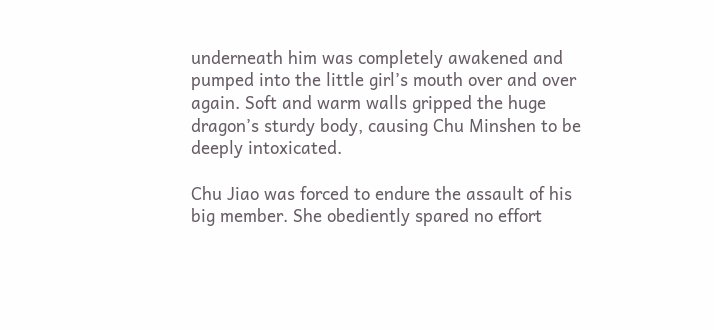underneath him was completely awakened and pumped into the little girl’s mouth over and over again. Soft and warm walls gripped the huge dragon’s sturdy body, causing Chu Minshen to be deeply intoxicated.

Chu Jiao was forced to endure the assault of his big member. She obediently spared no effort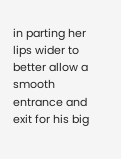in parting her lips wider to better allow a smooth entrance and exit for his big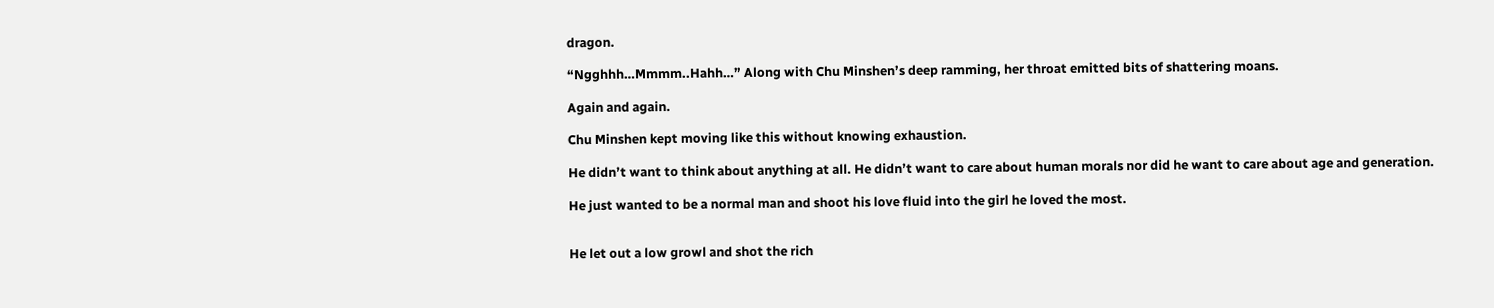dragon.

“Ngghhh…Mmmm..Hahh…” Along with Chu Minshen’s deep ramming, her throat emitted bits of shattering moans.

Again and again.

Chu Minshen kept moving like this without knowing exhaustion.

He didn’t want to think about anything at all. He didn’t want to care about human morals nor did he want to care about age and generation.

He just wanted to be a normal man and shoot his love fluid into the girl he loved the most.


He let out a low growl and shot the rich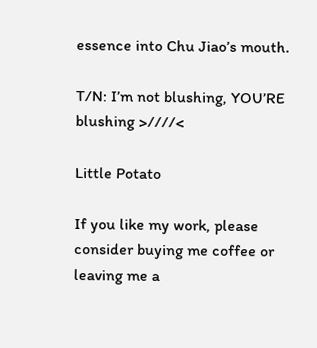essence into Chu Jiao’s mouth.

T/N: I’m not blushing, YOU’RE blushing >////<

Little Potato

If you like my work, please consider buying me coffee or leaving me a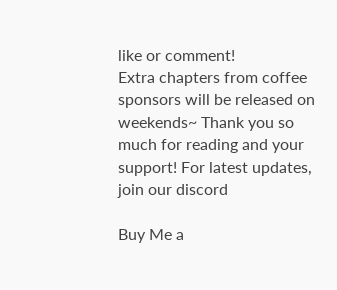like or comment!
Extra chapters from coffee sponsors will be released on weekends~ Thank you so much for reading and your support! For latest updates, join our discord

Buy Me a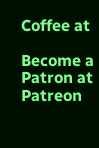Coffee at

Become a Patron at Patreon